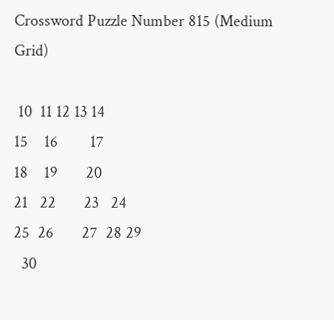Crossword Puzzle Number 815 (Medium Grid)

 10  11 12 13 14
15    16        17
18    19       20
21   22       23   24
25  26       27  28 29
  30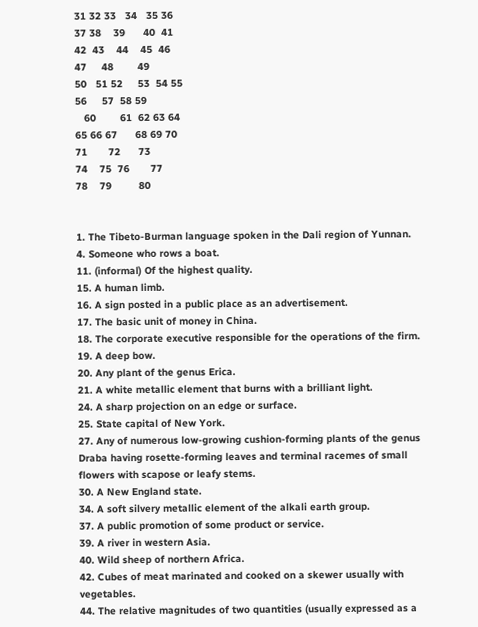31 32 33   34   35 36
37 38    39      40  41
42  43    44    45  46
47     48        49
50   51 52     53  54 55
56     57  58 59
   60        61  62 63 64
65 66 67      68 69 70
71       72      73
74    75  76       77
78    79         80


1. The Tibeto-Burman language spoken in the Dali region of Yunnan.
4. Someone who rows a boat.
11. (informal) Of the highest quality.
15. A human limb.
16. A sign posted in a public place as an advertisement.
17. The basic unit of money in China.
18. The corporate executive responsible for the operations of the firm.
19. A deep bow.
20. Any plant of the genus Erica.
21. A white metallic element that burns with a brilliant light.
24. A sharp projection on an edge or surface.
25. State capital of New York.
27. Any of numerous low-growing cushion-forming plants of the genus Draba having rosette-forming leaves and terminal racemes of small flowers with scapose or leafy stems.
30. A New England state.
34. A soft silvery metallic element of the alkali earth group.
37. A public promotion of some product or service.
39. A river in western Asia.
40. Wild sheep of northern Africa.
42. Cubes of meat marinated and cooked on a skewer usually with vegetables.
44. The relative magnitudes of two quantities (usually expressed as a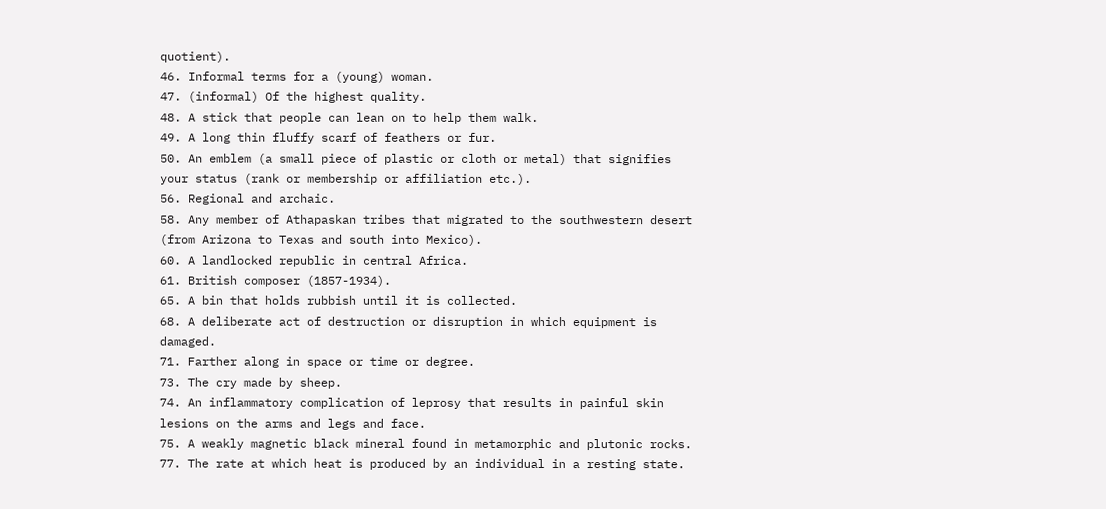quotient).
46. Informal terms for a (young) woman.
47. (informal) Of the highest quality.
48. A stick that people can lean on to help them walk.
49. A long thin fluffy scarf of feathers or fur.
50. An emblem (a small piece of plastic or cloth or metal) that signifies your status (rank or membership or affiliation etc.).
56. Regional and archaic.
58. Any member of Athapaskan tribes that migrated to the southwestern desert (from Arizona to Texas and south into Mexico).
60. A landlocked republic in central Africa.
61. British composer (1857-1934).
65. A bin that holds rubbish until it is collected.
68. A deliberate act of destruction or disruption in which equipment is damaged.
71. Farther along in space or time or degree.
73. The cry made by sheep.
74. An inflammatory complication of leprosy that results in painful skin lesions on the arms and legs and face.
75. A weakly magnetic black mineral found in metamorphic and plutonic rocks.
77. The rate at which heat is produced by an individual in a resting state.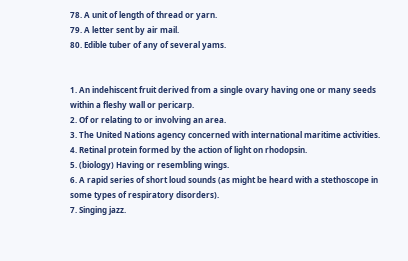78. A unit of length of thread or yarn.
79. A letter sent by air mail.
80. Edible tuber of any of several yams.


1. An indehiscent fruit derived from a single ovary having one or many seeds within a fleshy wall or pericarp.
2. Of or relating to or involving an area.
3. The United Nations agency concerned with international maritime activities.
4. Retinal protein formed by the action of light on rhodopsin.
5. (biology) Having or resembling wings.
6. A rapid series of short loud sounds (as might be heard with a stethoscope in some types of respiratory disorders).
7. Singing jazz.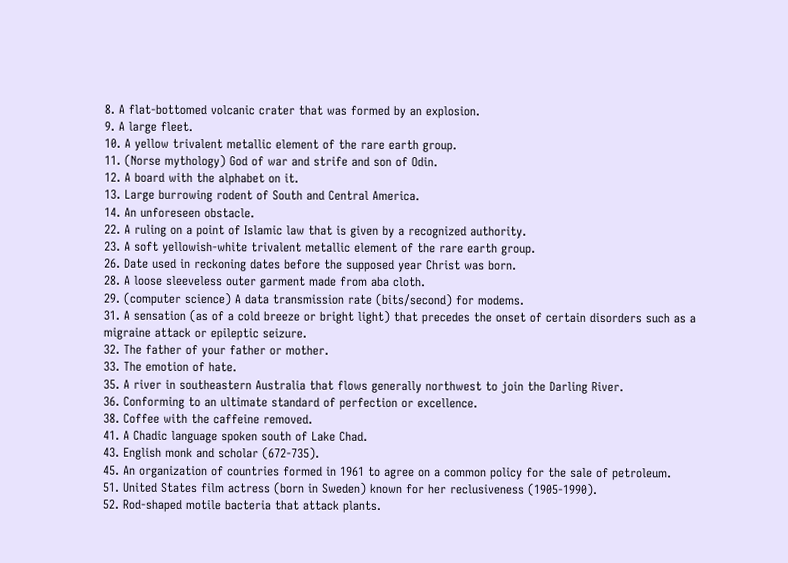8. A flat-bottomed volcanic crater that was formed by an explosion.
9. A large fleet.
10. A yellow trivalent metallic element of the rare earth group.
11. (Norse mythology) God of war and strife and son of Odin.
12. A board with the alphabet on it.
13. Large burrowing rodent of South and Central America.
14. An unforeseen obstacle.
22. A ruling on a point of Islamic law that is given by a recognized authority.
23. A soft yellowish-white trivalent metallic element of the rare earth group.
26. Date used in reckoning dates before the supposed year Christ was born.
28. A loose sleeveless outer garment made from aba cloth.
29. (computer science) A data transmission rate (bits/second) for modems.
31. A sensation (as of a cold breeze or bright light) that precedes the onset of certain disorders such as a migraine attack or epileptic seizure.
32. The father of your father or mother.
33. The emotion of hate.
35. A river in southeastern Australia that flows generally northwest to join the Darling River.
36. Conforming to an ultimate standard of perfection or excellence.
38. Coffee with the caffeine removed.
41. A Chadic language spoken south of Lake Chad.
43. English monk and scholar (672-735).
45. An organization of countries formed in 1961 to agree on a common policy for the sale of petroleum.
51. United States film actress (born in Sweden) known for her reclusiveness (1905-1990).
52. Rod-shaped motile bacteria that attack plants.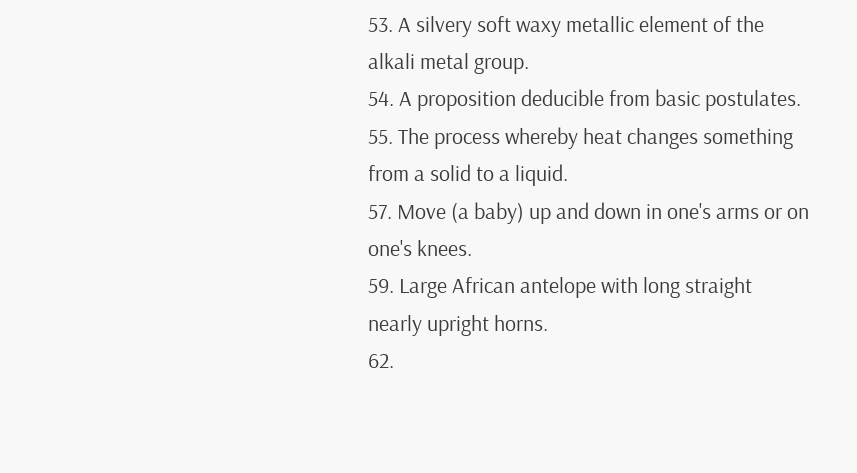53. A silvery soft waxy metallic element of the alkali metal group.
54. A proposition deducible from basic postulates.
55. The process whereby heat changes something from a solid to a liquid.
57. Move (a baby) up and down in one's arms or on one's knees.
59. Large African antelope with long straight nearly upright horns.
62.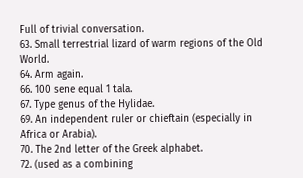Full of trivial conversation.
63. Small terrestrial lizard of warm regions of the Old World.
64. Arm again.
66. 100 sene equal 1 tala.
67. Type genus of the Hylidae.
69. An independent ruler or chieftain (especially in Africa or Arabia).
70. The 2nd letter of the Greek alphabet.
72. (used as a combining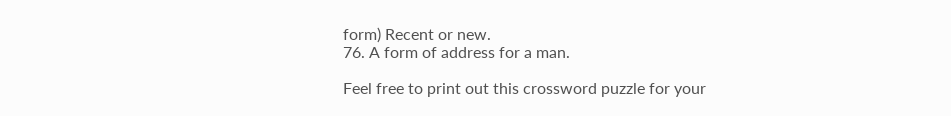form) Recent or new.
76. A form of address for a man.

Feel free to print out this crossword puzzle for your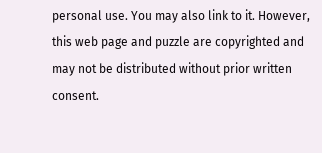personal use. You may also link to it. However, this web page and puzzle are copyrighted and may not be distributed without prior written consent.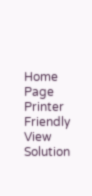Home Page
Printer Friendly
View Solution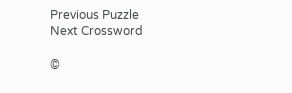Previous Puzzle
Next Crossword

©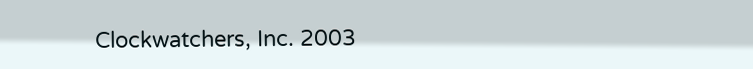Clockwatchers, Inc. 2003